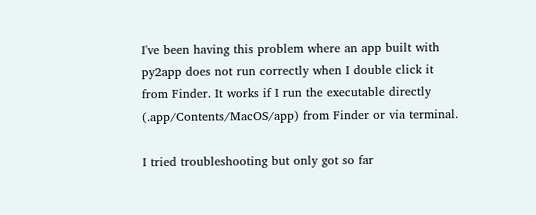I've been having this problem where an app built with py2app does not run correctly when I double click it from Finder. It works if I run the executable directly (.app/Contents/MacOS/app) from Finder or via terminal.

I tried troubleshooting but only got so far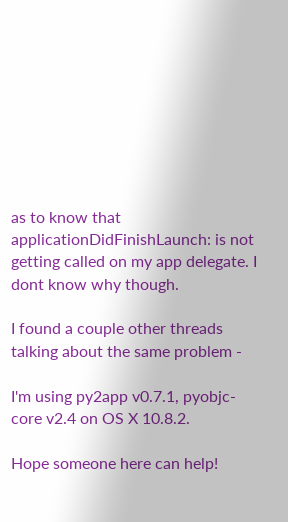as to know that applicationDidFinishLaunch: is not getting called on my app delegate. I dont know why though.

I found a couple other threads talking about the same problem -

I'm using py2app v0.7.1, pyobjc-core v2.4 on OS X 10.8.2.

Hope someone here can help!